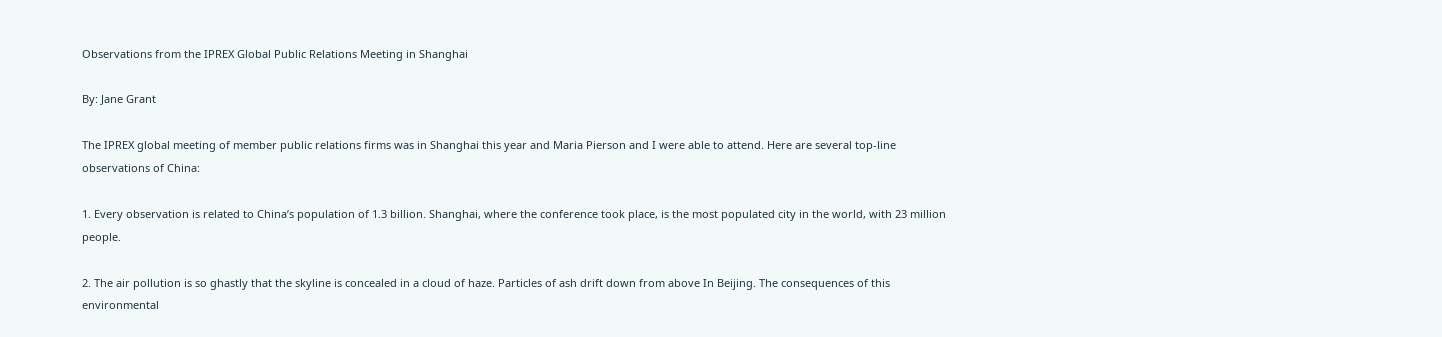Observations from the IPREX Global Public Relations Meeting in Shanghai

By: Jane Grant

The IPREX global meeting of member public relations firms was in Shanghai this year and Maria Pierson and I were able to attend. Here are several top-line observations of China:

1. Every observation is related to China’s population of 1.3 billion. Shanghai, where the conference took place, is the most populated city in the world, with 23 million people.

2. The air pollution is so ghastly that the skyline is concealed in a cloud of haze. Particles of ash drift down from above In Beijing. The consequences of this environmental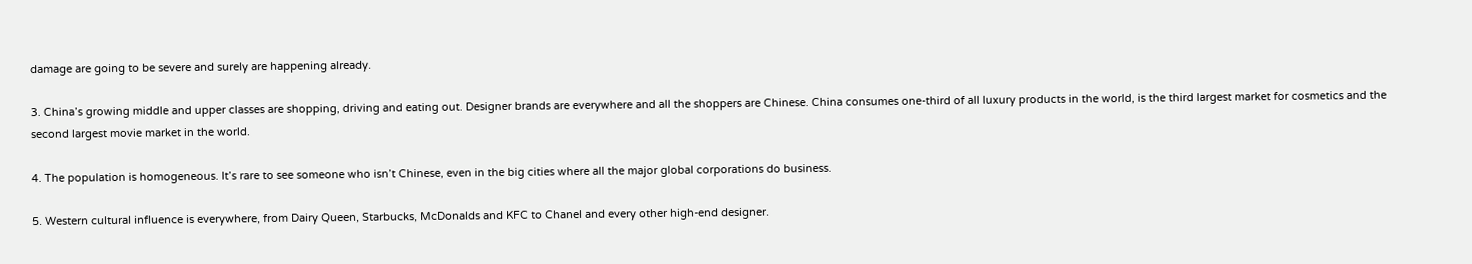damage are going to be severe and surely are happening already.

3. China’s growing middle and upper classes are shopping, driving and eating out. Designer brands are everywhere and all the shoppers are Chinese. China consumes one-third of all luxury products in the world, is the third largest market for cosmetics and the second largest movie market in the world.

4. The population is homogeneous. It’s rare to see someone who isn’t Chinese, even in the big cities where all the major global corporations do business.

5. Western cultural influence is everywhere, from Dairy Queen, Starbucks, McDonalds and KFC to Chanel and every other high-end designer.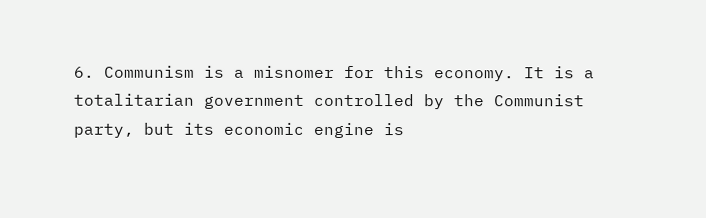6. Communism is a misnomer for this economy. It is a totalitarian government controlled by the Communist party, but its economic engine is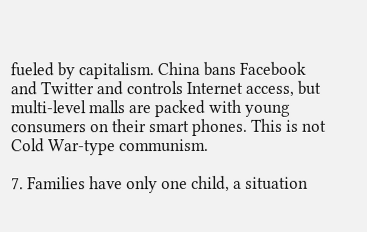fueled by capitalism. China bans Facebook and Twitter and controls Internet access, but multi-level malls are packed with young consumers on their smart phones. This is not Cold War-type communism.

7. Families have only one child, a situation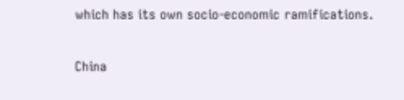which has its own socio-economic ramifications.

China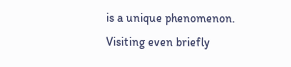is a unique phenomenon. Visiting even briefly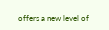offers a new level of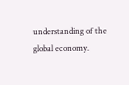understanding of the global economy.